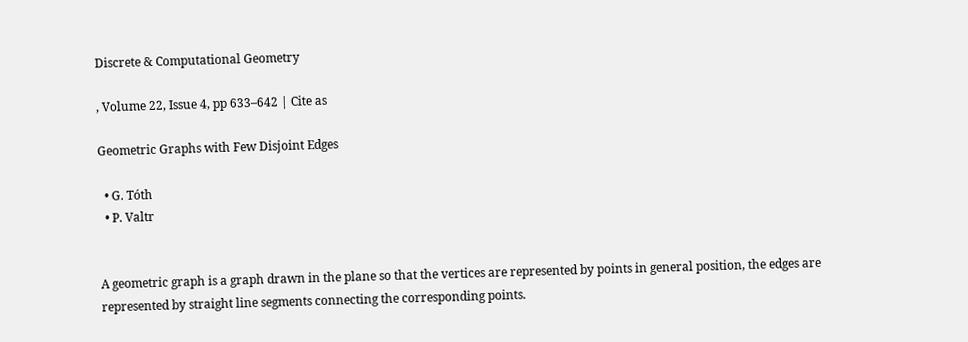Discrete & Computational Geometry

, Volume 22, Issue 4, pp 633–642 | Cite as

Geometric Graphs with Few Disjoint Edges

  • G. Tóth
  • P. Valtr


A geometric graph is a graph drawn in the plane so that the vertices are represented by points in general position, the edges are represented by straight line segments connecting the corresponding points.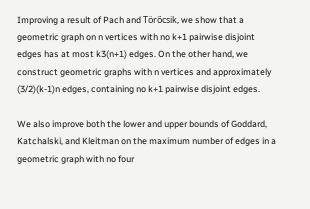Improving a result of Pach and Törőcsik, we show that a geometric graph on n vertices with no k+1 pairwise disjoint edges has at most k3(n+1) edges. On the other hand, we construct geometric graphs with n vertices and approximately (3/2)(k-1)n edges, containing no k+1 pairwise disjoint edges.

We also improve both the lower and upper bounds of Goddard, Katchalski, and Kleitman on the maximum number of edges in a geometric graph with no four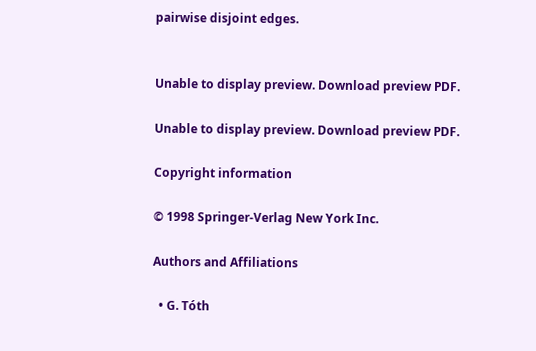pairwise disjoint edges.


Unable to display preview. Download preview PDF.

Unable to display preview. Download preview PDF.

Copyright information

© 1998 Springer-Verlag New York Inc.

Authors and Affiliations

  • G. Tóth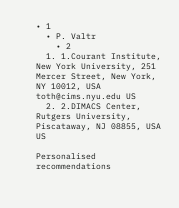• 1
  • P. Valtr
    • 2
  1. 1.Courant Institute, New York University, 251 Mercer Street, New York, NY 10012, USA toth@cims.nyu.edu US
  2. 2.DIMACS Center, Rutgers University, Piscataway, NJ 08855, USA US

Personalised recommendations